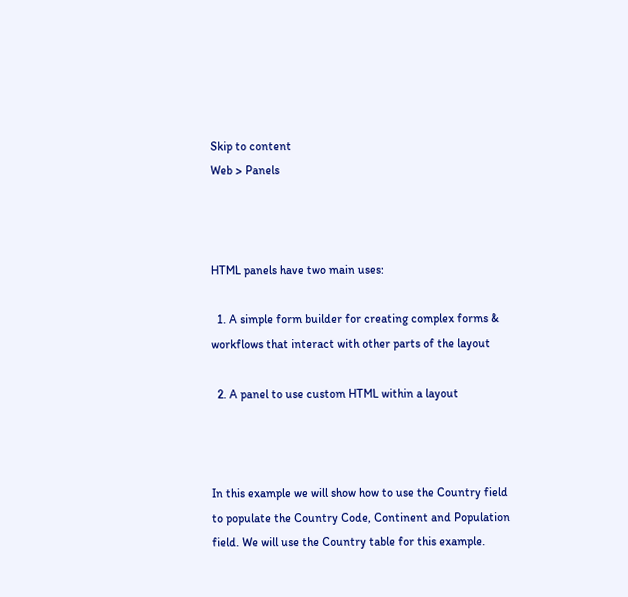Skip to content
Web > Panels



HTML panels have two main uses:

  1. A simple form builder for creating complex forms & workflows that interact with other parts of the layout

  2. A panel to use custom HTML within a layout



In this example we will show how to use the Country field to populate the Country Code, Continent and Population field. We will use the Country table for this example.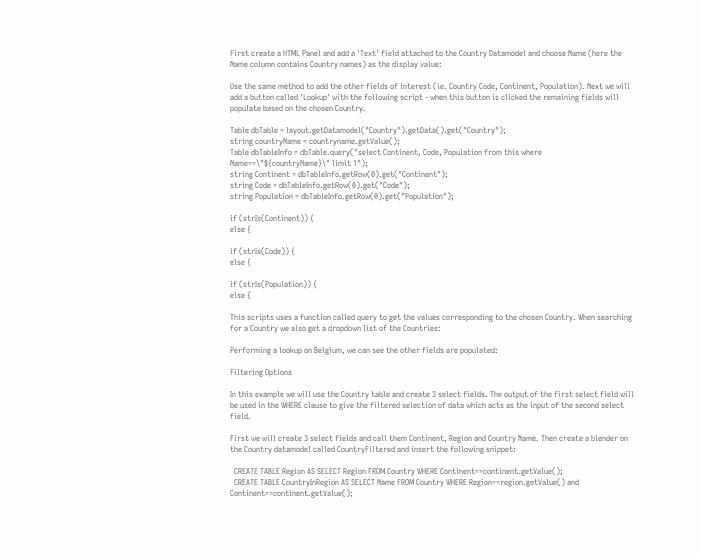First create a HTML Panel and add a 'Text' field attached to the Country Datamodel and choose Name (here the Name column contains Country names) as the display value:

Use the same method to add the other fields of interest (ie. Country Code, Continent, Population). Next we will add a button called 'Lookup' with the following script - when this button is clicked the remaining fields will populate based on the chosen Country.

Table dbTable = layout.getDatamodel("Country").getData().get("Country");
string countryName = countryname.getValue();
Table dbTableInfo = dbTable.query("select Continent, Code, Population from this where Name==\"${countryName}\" limit 1");
string Continent = dbTableInfo.getRow(0).get("Continent");
string Code = dbTableInfo.getRow(0).get("Code");
string Population = dbTableInfo.getRow(0).get("Population");

if (strIs(Continent)) {
else {

if (strIs(Code)) {
else {

if (strIs(Population)) {
else {

This scripts uses a function called query to get the values corresponding to the chosen Country. When searching for a Country we also get a dropdown list of the Countries:

Performing a lookup on Belgium, we can see the other fields are populated:

Filtering Options

In this example we will use the Country table and create 3 select fields. The output of the first select field will be used in the WHERE clause to give the filtered selection of data which acts as the input of the second select field.

First we will create 3 select fields and call them Continent, Region and Country Name. Then create a blender on the Country datamodel called CountryFiltered and insert the following snippet:

  CREATE TABLE Region AS SELECT Region FROM Country WHERE Continent==continent.getValue();
  CREATE TABLE CountryInRegion AS SELECT Name FROM Country WHERE Region==region.getValue() and Continent==continent.getValue();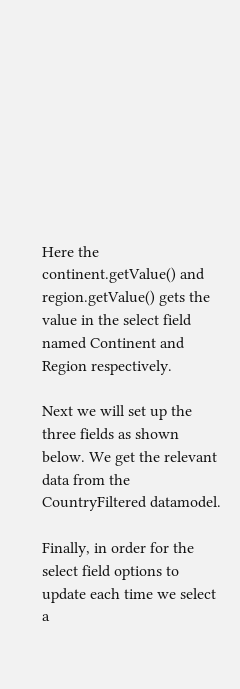Here the continent.getValue() and region.getValue() gets the value in the select field named Continent and Region respectively.

Next we will set up the three fields as shown below. We get the relevant data from the CountryFiltered datamodel.

Finally, in order for the select field options to update each time we select a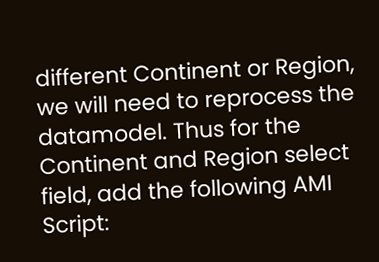different Continent or Region, we will need to reprocess the datamodel. Thus for the Continent and Region select field, add the following AMI Script: